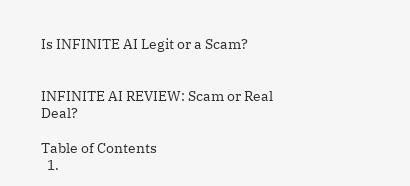Is INFINITE AI Legit or a Scam?


INFINITE AI REVIEW: Scam or Real Deal?

Table of Contents
  1.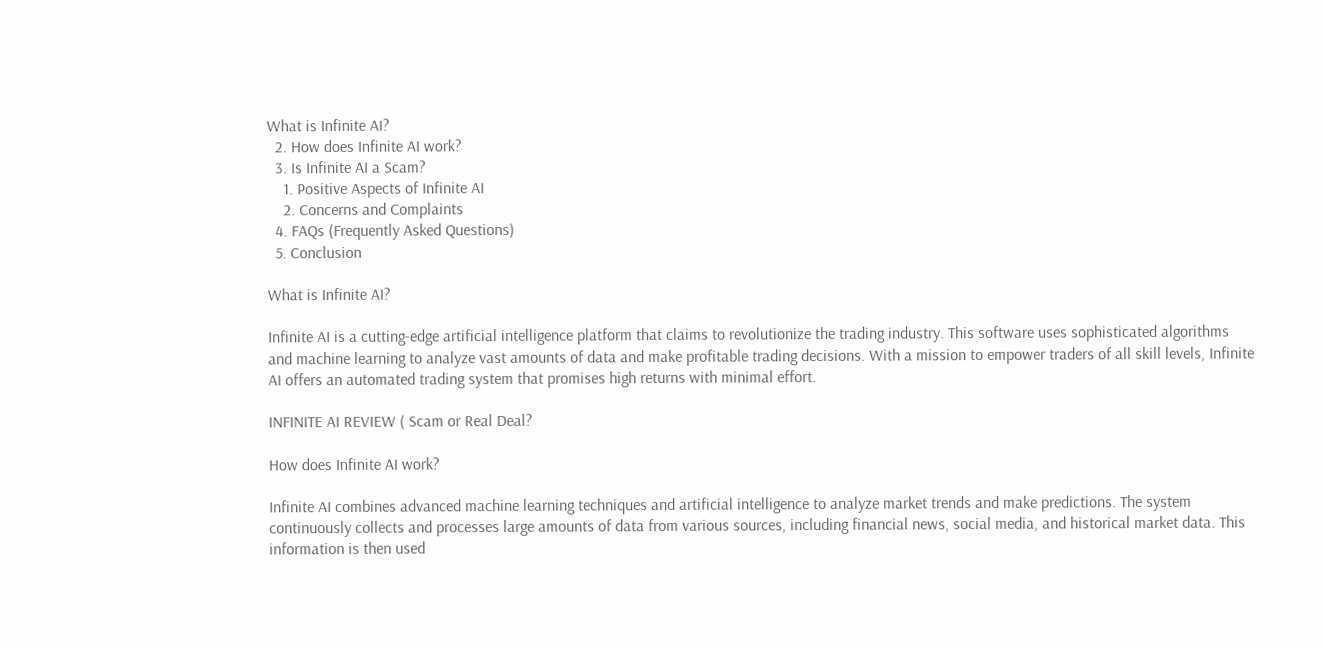What is Infinite AI?
  2. How does Infinite AI work?
  3. Is Infinite AI a Scam?
    1. Positive Aspects of Infinite AI
    2. Concerns and Complaints
  4. FAQs (Frequently Asked Questions)
  5. Conclusion

What is Infinite AI?

Infinite AI is a cutting-edge artificial intelligence platform that claims to revolutionize the trading industry. This software uses sophisticated algorithms and machine learning to analyze vast amounts of data and make profitable trading decisions. With a mission to empower traders of all skill levels, Infinite AI offers an automated trading system that promises high returns with minimal effort.

INFINITE AI REVIEW ( Scam or Real Deal?

How does Infinite AI work?

Infinite AI combines advanced machine learning techniques and artificial intelligence to analyze market trends and make predictions. The system continuously collects and processes large amounts of data from various sources, including financial news, social media, and historical market data. This information is then used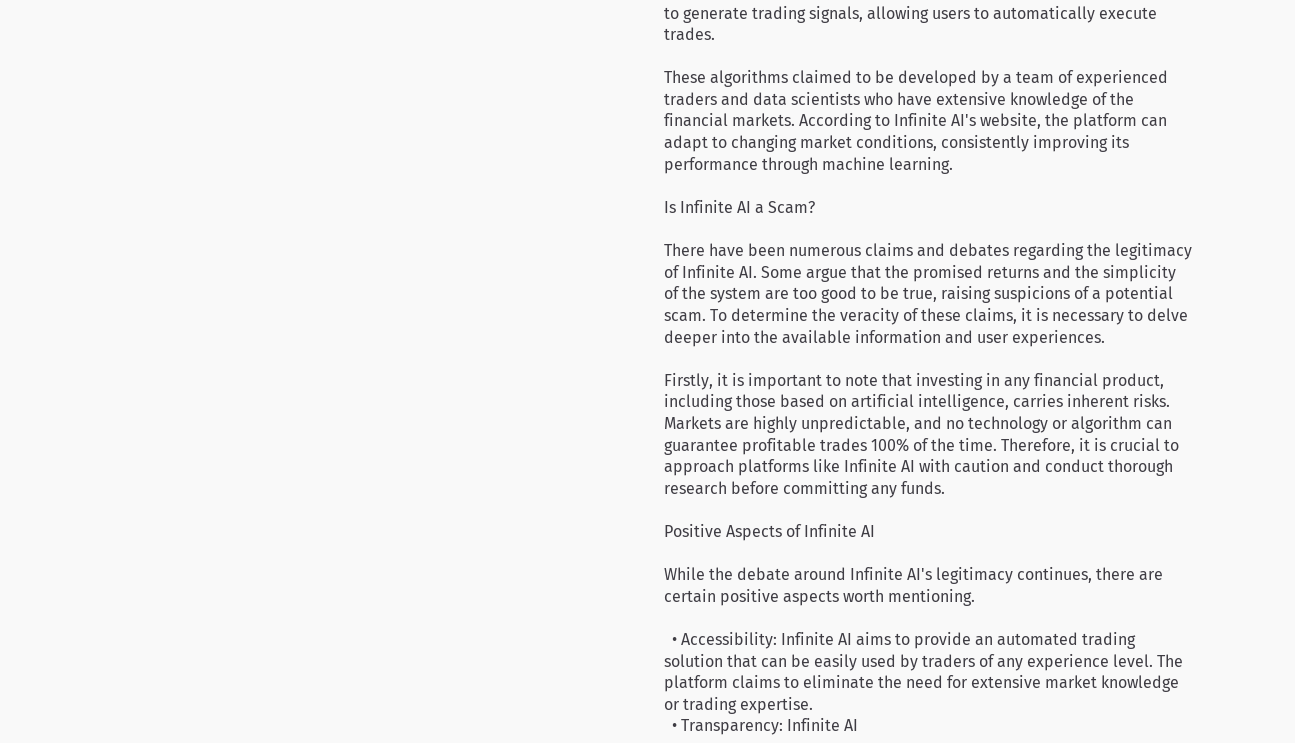to generate trading signals, allowing users to automatically execute trades.

These algorithms claimed to be developed by a team of experienced traders and data scientists who have extensive knowledge of the financial markets. According to Infinite AI's website, the platform can adapt to changing market conditions, consistently improving its performance through machine learning.

Is Infinite AI a Scam?

There have been numerous claims and debates regarding the legitimacy of Infinite AI. Some argue that the promised returns and the simplicity of the system are too good to be true, raising suspicions of a potential scam. To determine the veracity of these claims, it is necessary to delve deeper into the available information and user experiences.

Firstly, it is important to note that investing in any financial product, including those based on artificial intelligence, carries inherent risks. Markets are highly unpredictable, and no technology or algorithm can guarantee profitable trades 100% of the time. Therefore, it is crucial to approach platforms like Infinite AI with caution and conduct thorough research before committing any funds.

Positive Aspects of Infinite AI

While the debate around Infinite AI's legitimacy continues, there are certain positive aspects worth mentioning.

  • Accessibility: Infinite AI aims to provide an automated trading solution that can be easily used by traders of any experience level. The platform claims to eliminate the need for extensive market knowledge or trading expertise.
  • Transparency: Infinite AI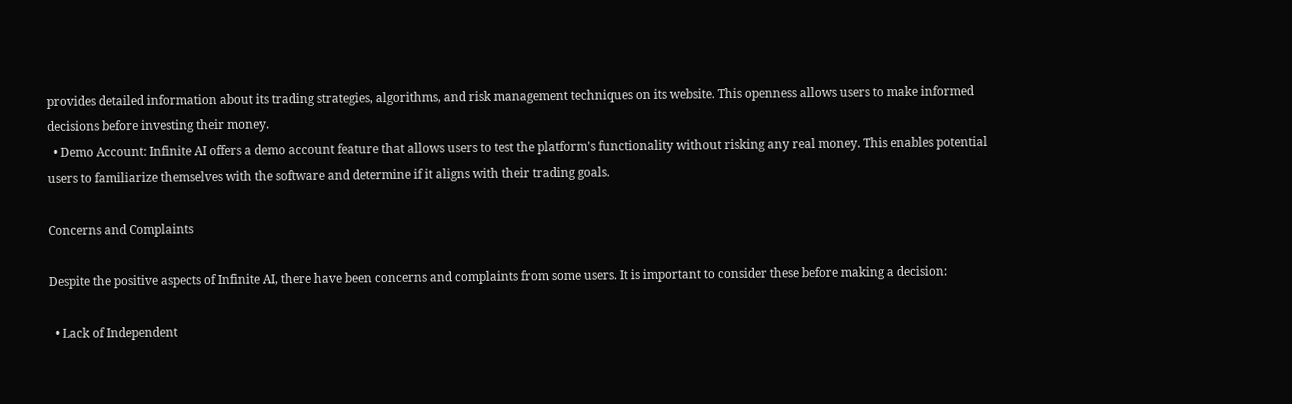provides detailed information about its trading strategies, algorithms, and risk management techniques on its website. This openness allows users to make informed decisions before investing their money.
  • Demo Account: Infinite AI offers a demo account feature that allows users to test the platform's functionality without risking any real money. This enables potential users to familiarize themselves with the software and determine if it aligns with their trading goals.

Concerns and Complaints

Despite the positive aspects of Infinite AI, there have been concerns and complaints from some users. It is important to consider these before making a decision:

  • Lack of Independent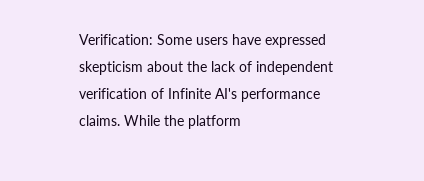Verification: Some users have expressed skepticism about the lack of independent verification of Infinite AI's performance claims. While the platform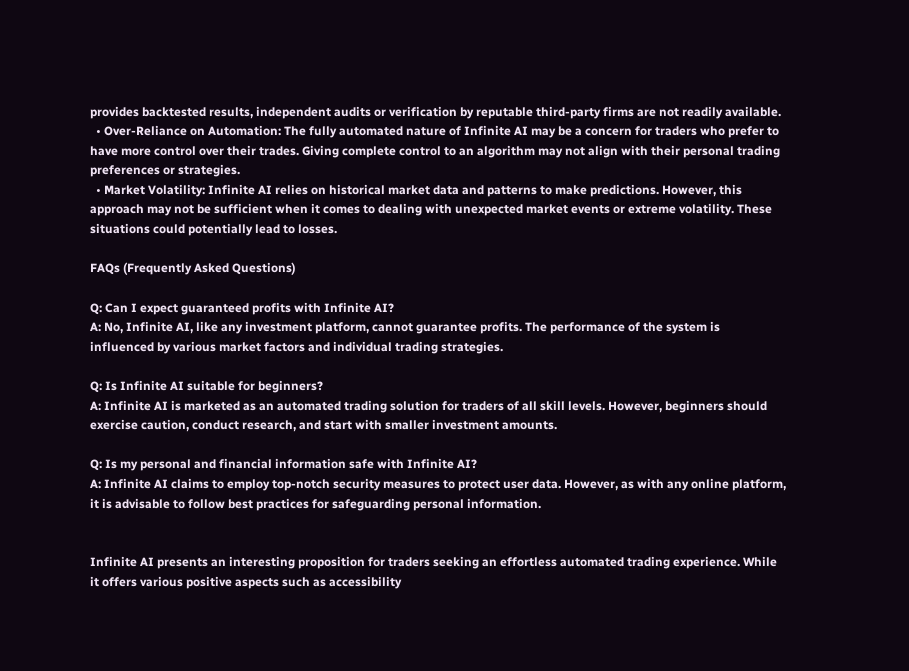provides backtested results, independent audits or verification by reputable third-party firms are not readily available.
  • Over-Reliance on Automation: The fully automated nature of Infinite AI may be a concern for traders who prefer to have more control over their trades. Giving complete control to an algorithm may not align with their personal trading preferences or strategies.
  • Market Volatility: Infinite AI relies on historical market data and patterns to make predictions. However, this approach may not be sufficient when it comes to dealing with unexpected market events or extreme volatility. These situations could potentially lead to losses.

FAQs (Frequently Asked Questions)

Q: Can I expect guaranteed profits with Infinite AI?
A: No, Infinite AI, like any investment platform, cannot guarantee profits. The performance of the system is influenced by various market factors and individual trading strategies.

Q: Is Infinite AI suitable for beginners?
A: Infinite AI is marketed as an automated trading solution for traders of all skill levels. However, beginners should exercise caution, conduct research, and start with smaller investment amounts.

Q: Is my personal and financial information safe with Infinite AI?
A: Infinite AI claims to employ top-notch security measures to protect user data. However, as with any online platform, it is advisable to follow best practices for safeguarding personal information.


Infinite AI presents an interesting proposition for traders seeking an effortless automated trading experience. While it offers various positive aspects such as accessibility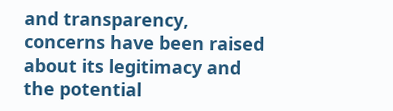and transparency, concerns have been raised about its legitimacy and the potential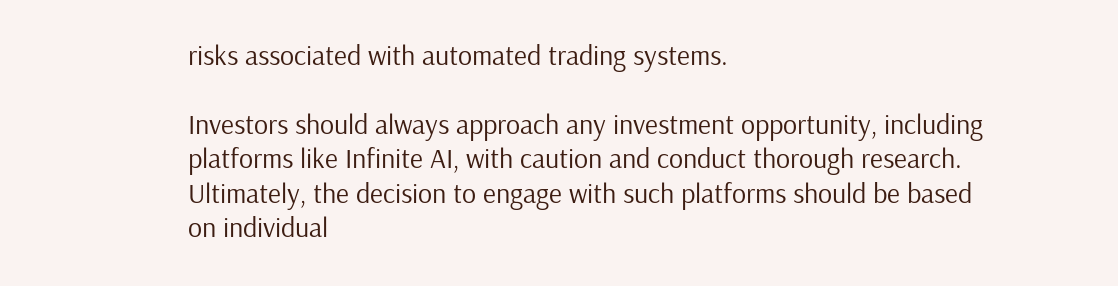risks associated with automated trading systems.

Investors should always approach any investment opportunity, including platforms like Infinite AI, with caution and conduct thorough research. Ultimately, the decision to engage with such platforms should be based on individual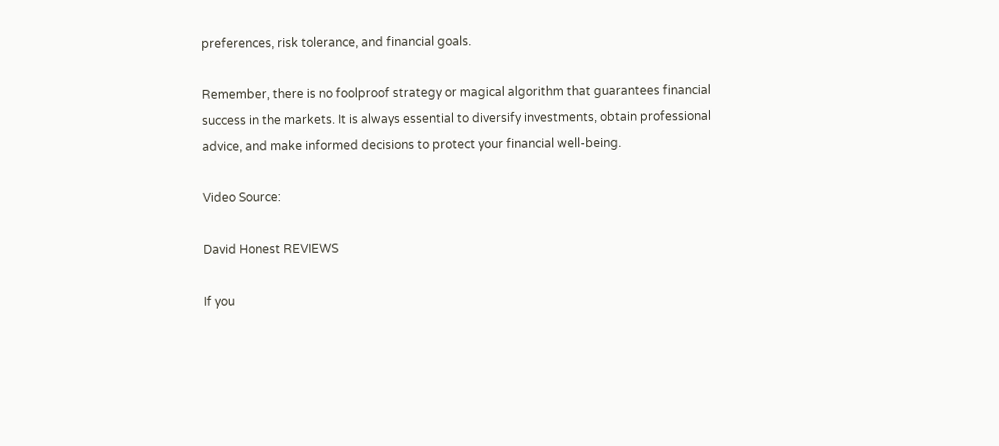preferences, risk tolerance, and financial goals.

Remember, there is no foolproof strategy or magical algorithm that guarantees financial success in the markets. It is always essential to diversify investments, obtain professional advice, and make informed decisions to protect your financial well-being.

Video Source:

David Honest REVIEWS

If you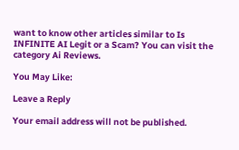want to know other articles similar to Is INFINITE AI Legit or a Scam? You can visit the category Ai Reviews.

You May Like:

Leave a Reply

Your email address will not be published.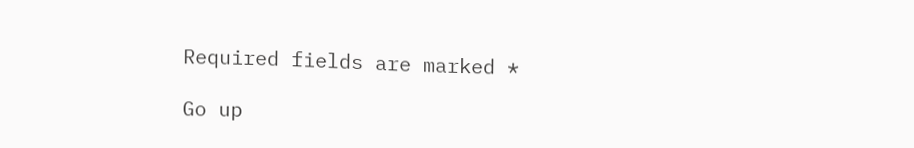Required fields are marked *

Go up